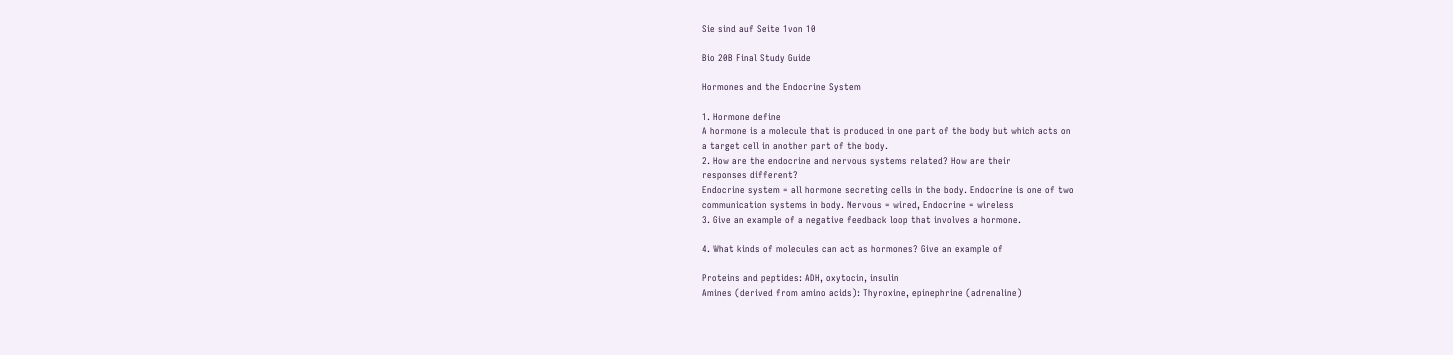Sie sind auf Seite 1von 10

Bio 20B Final Study Guide

Hormones and the Endocrine System

1. Hormone define
A hormone is a molecule that is produced in one part of the body but which acts on
a target cell in another part of the body.
2. How are the endocrine and nervous systems related? How are their
responses different?
Endocrine system = all hormone secreting cells in the body. Endocrine is one of two
communication systems in body. Nervous = wired, Endocrine = wireless
3. Give an example of a negative feedback loop that involves a hormone.

4. What kinds of molecules can act as hormones? Give an example of

Proteins and peptides: ADH, oxytocin, insulin
Amines (derived from amino acids): Thyroxine, epinephrine (adrenaline)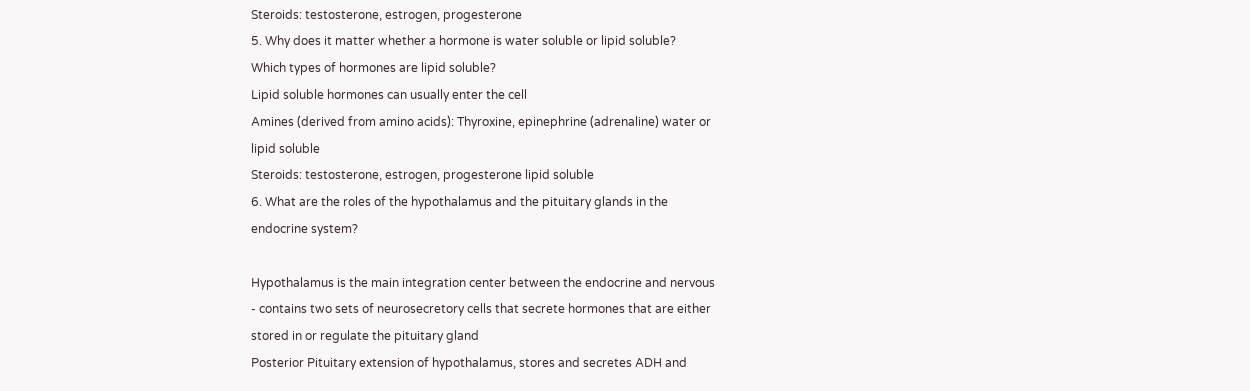Steroids: testosterone, estrogen, progesterone
5. Why does it matter whether a hormone is water soluble or lipid soluble?
Which types of hormones are lipid soluble?
Lipid soluble hormones can usually enter the cell
Amines (derived from amino acids): Thyroxine, epinephrine (adrenaline) water or
lipid soluble
Steroids: testosterone, estrogen, progesterone lipid soluble
6. What are the roles of the hypothalamus and the pituitary glands in the
endocrine system?

Hypothalamus is the main integration center between the endocrine and nervous
- contains two sets of neurosecretory cells that secrete hormones that are either
stored in or regulate the pituitary gland
Posterior Pituitary extension of hypothalamus, stores and secretes ADH and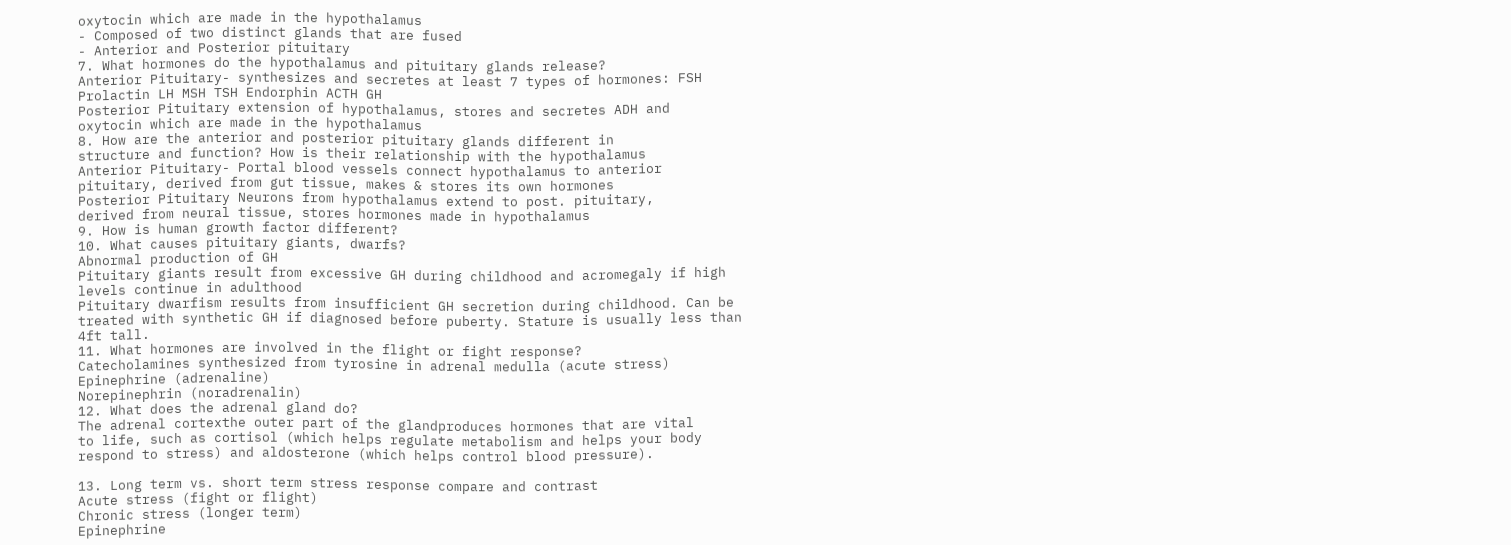oxytocin which are made in the hypothalamus
- Composed of two distinct glands that are fused
- Anterior and Posterior pituitary
7. What hormones do the hypothalamus and pituitary glands release?
Anterior Pituitary- synthesizes and secretes at least 7 types of hormones: FSH
Prolactin LH MSH TSH Endorphin ACTH GH
Posterior Pituitary extension of hypothalamus, stores and secretes ADH and
oxytocin which are made in the hypothalamus
8. How are the anterior and posterior pituitary glands different in
structure and function? How is their relationship with the hypothalamus
Anterior Pituitary- Portal blood vessels connect hypothalamus to anterior
pituitary, derived from gut tissue, makes & stores its own hormones
Posterior Pituitary Neurons from hypothalamus extend to post. pituitary,
derived from neural tissue, stores hormones made in hypothalamus
9. How is human growth factor different?
10. What causes pituitary giants, dwarfs?
Abnormal production of GH
Pituitary giants result from excessive GH during childhood and acromegaly if high
levels continue in adulthood
Pituitary dwarfism results from insufficient GH secretion during childhood. Can be
treated with synthetic GH if diagnosed before puberty. Stature is usually less than
4ft tall.
11. What hormones are involved in the flight or fight response?
Catecholamines synthesized from tyrosine in adrenal medulla (acute stress)
Epinephrine (adrenaline)
Norepinephrin (noradrenalin)
12. What does the adrenal gland do?
The adrenal cortexthe outer part of the glandproduces hormones that are vital
to life, such as cortisol (which helps regulate metabolism and helps your body
respond to stress) and aldosterone (which helps control blood pressure).

13. Long term vs. short term stress response compare and contrast
Acute stress (fight or flight)
Chronic stress (longer term)
Epinephrine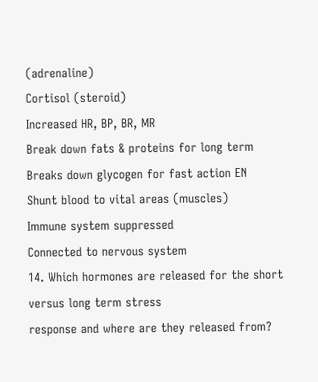(adrenaline)
Cortisol (steroid)
Increased HR, BP, BR, MR
Break down fats & proteins for long term
Breaks down glycogen for fast action EN
Shunt blood to vital areas (muscles)
Immune system suppressed
Connected to nervous system
14. Which hormones are released for the short versus long term stress
response and where are they released from?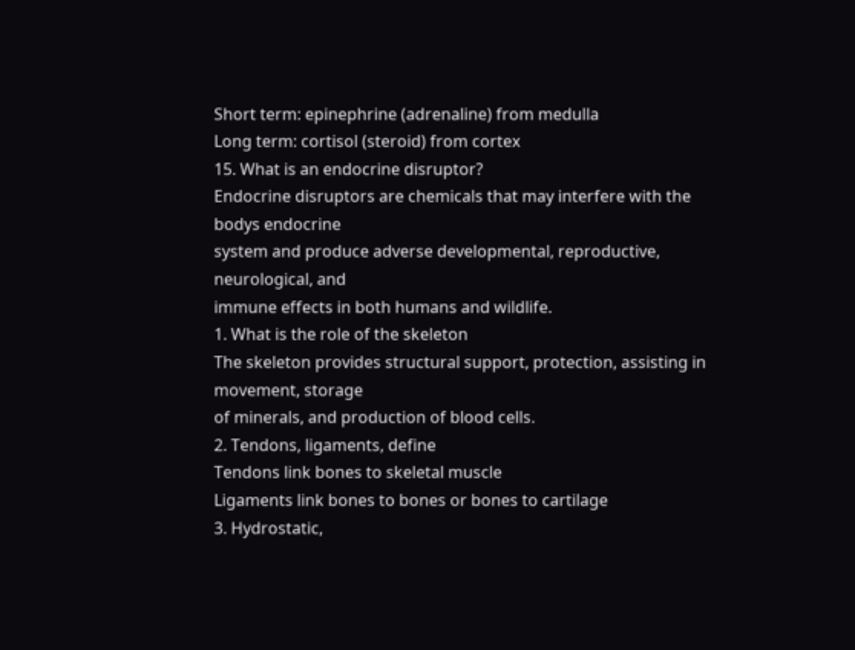Short term: epinephrine (adrenaline) from medulla
Long term: cortisol (steroid) from cortex
15. What is an endocrine disruptor?
Endocrine disruptors are chemicals that may interfere with the bodys endocrine
system and produce adverse developmental, reproductive, neurological, and
immune effects in both humans and wildlife.
1. What is the role of the skeleton
The skeleton provides structural support, protection, assisting in movement, storage
of minerals, and production of blood cells.
2. Tendons, ligaments, define
Tendons link bones to skeletal muscle
Ligaments link bones to bones or bones to cartilage
3. Hydrostatic,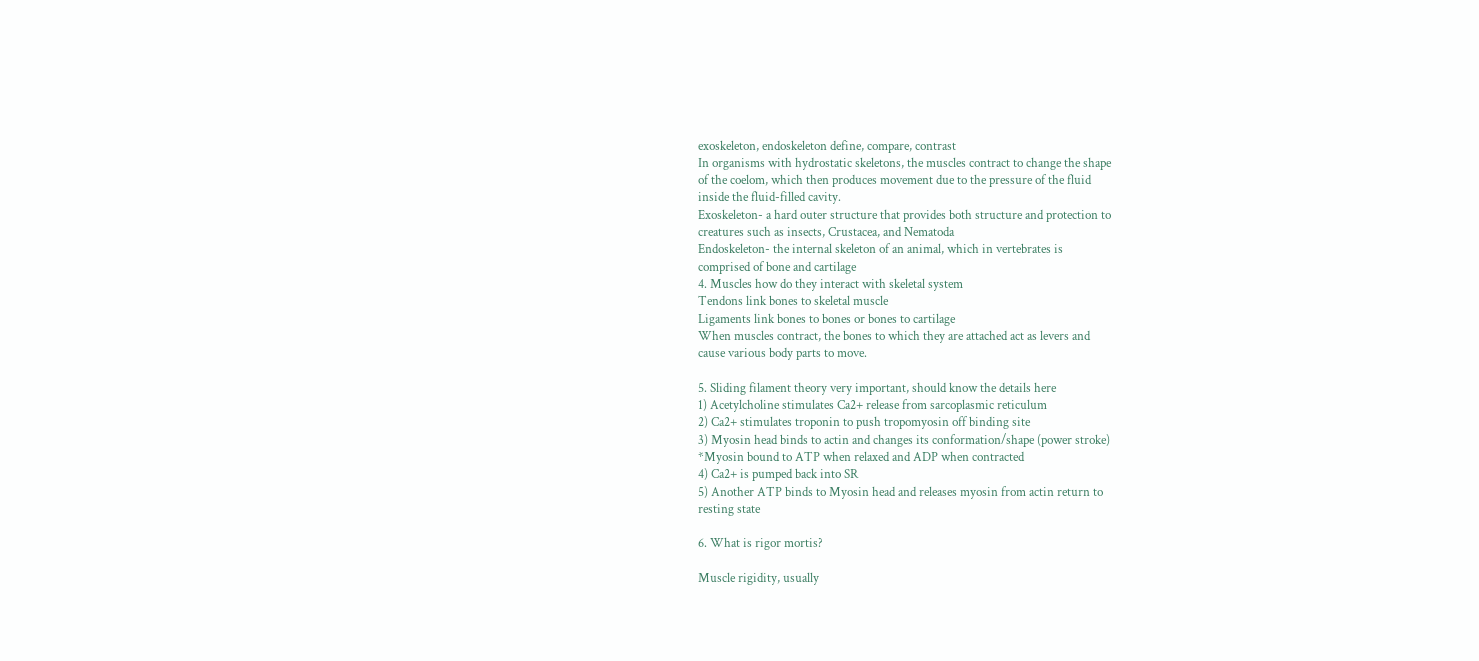exoskeleton, endoskeleton define, compare, contrast
In organisms with hydrostatic skeletons, the muscles contract to change the shape
of the coelom, which then produces movement due to the pressure of the fluid
inside the fluid-filled cavity.
Exoskeleton- a hard outer structure that provides both structure and protection to
creatures such as insects, Crustacea, and Nematoda
Endoskeleton- the internal skeleton of an animal, which in vertebrates is
comprised of bone and cartilage
4. Muscles how do they interact with skeletal system
Tendons link bones to skeletal muscle
Ligaments link bones to bones or bones to cartilage
When muscles contract, the bones to which they are attached act as levers and
cause various body parts to move.

5. Sliding filament theory very important, should know the details here
1) Acetylcholine stimulates Ca2+ release from sarcoplasmic reticulum
2) Ca2+ stimulates troponin to push tropomyosin off binding site
3) Myosin head binds to actin and changes its conformation/shape (power stroke)
*Myosin bound to ATP when relaxed and ADP when contracted
4) Ca2+ is pumped back into SR
5) Another ATP binds to Myosin head and releases myosin from actin return to
resting state

6. What is rigor mortis?

Muscle rigidity, usually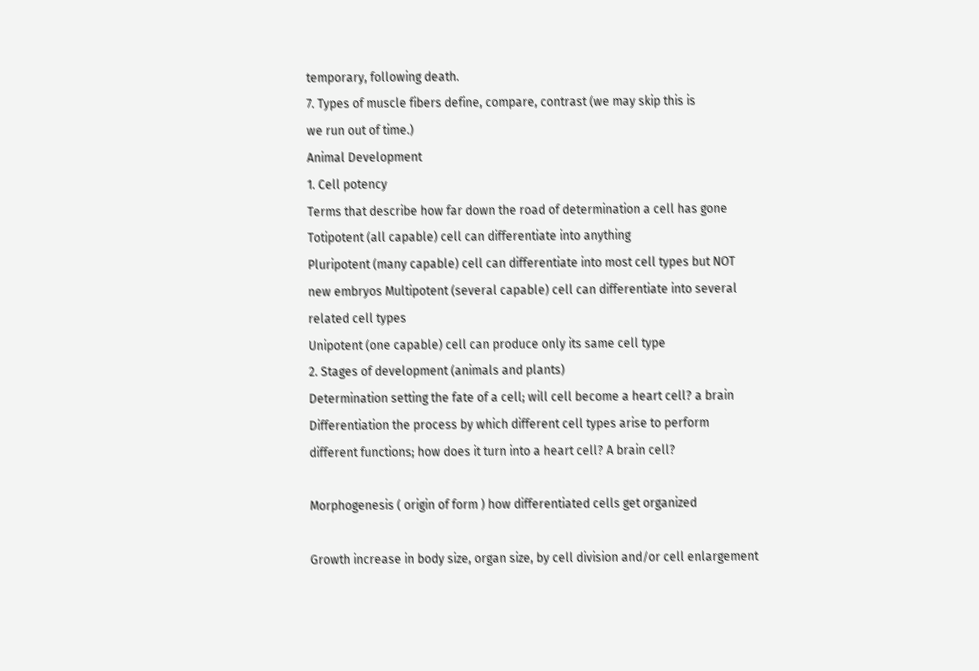temporary, following death.
7. Types of muscle fibers define, compare, contrast (we may skip this is
we run out of time.)
Animal Development
1. Cell potency
Terms that describe how far down the road of determination a cell has gone
Totipotent (all capable) cell can differentiate into anything
Pluripotent (many capable) cell can differentiate into most cell types but NOT
new embryos Multipotent (several capable) cell can differentiate into several
related cell types
Unipotent (one capable) cell can produce only its same cell type
2. Stages of development (animals and plants)
Determination setting the fate of a cell; will cell become a heart cell? a brain
Differentiation the process by which different cell types arise to perform
different functions; how does it turn into a heart cell? A brain cell?

Morphogenesis ( origin of form ) how differentiated cells get organized

Growth increase in body size, organ size, by cell division and/or cell enlargement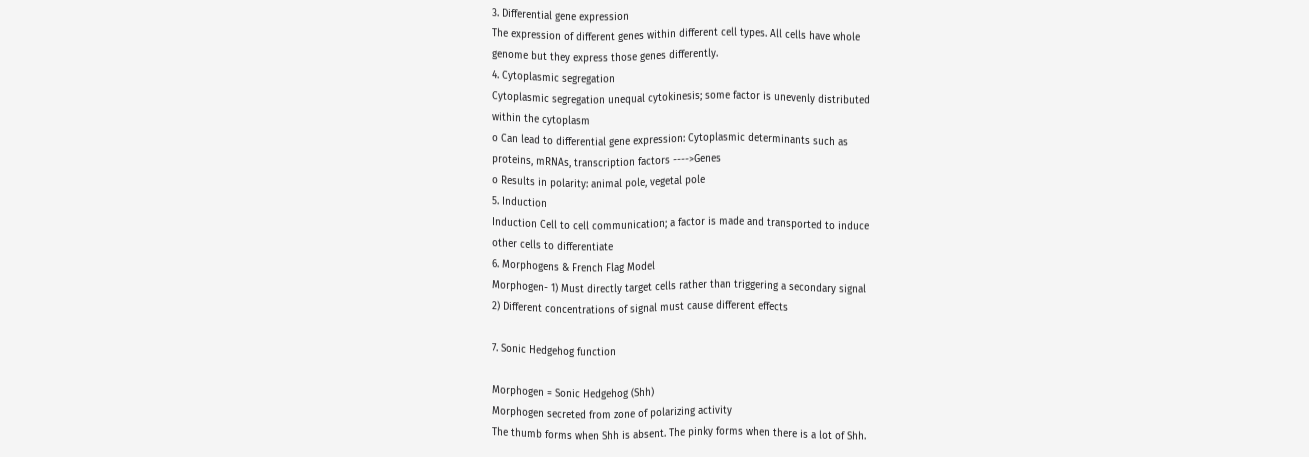3. Differential gene expression
The expression of different genes within different cell types. All cells have whole
genome but they express those genes differently.
4. Cytoplasmic segregation
Cytoplasmic segregation unequal cytokinesis; some factor is unevenly distributed
within the cytoplasm
o Can lead to differential gene expression: Cytoplasmic determinants such as
proteins, mRNAs, transcription factors ---->Genes
o Results in polarity: animal pole, vegetal pole
5. Induction
Induction Cell to cell communication; a factor is made and transported to induce
other cells to differentiate
6. Morphogens & French Flag Model
Morphogen- 1) Must directly target cells rather than triggering a secondary signal
2) Different concentrations of signal must cause different effects

7. Sonic Hedgehog function

Morphogen = Sonic Hedgehog (Shh)
Morphogen secreted from zone of polarizing activity
The thumb forms when Shh is absent. The pinky forms when there is a lot of Shh.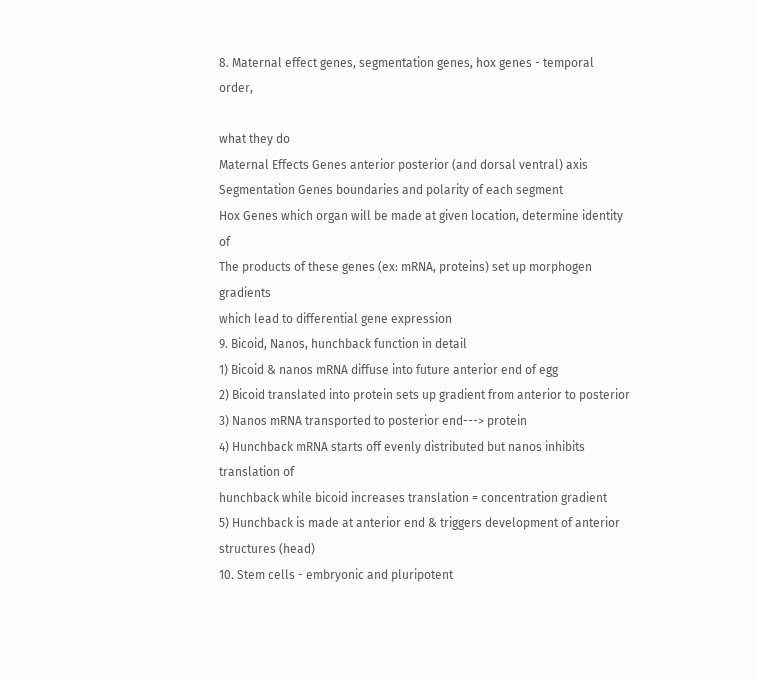8. Maternal effect genes, segmentation genes, hox genes - temporal order,

what they do
Maternal Effects Genes anterior posterior (and dorsal ventral) axis
Segmentation Genes boundaries and polarity of each segment
Hox Genes which organ will be made at given location, determine identity of
The products of these genes (ex: mRNA, proteins) set up morphogen gradients
which lead to differential gene expression
9. Bicoid, Nanos, hunchback function in detail
1) Bicoid & nanos mRNA diffuse into future anterior end of egg
2) Bicoid translated into protein sets up gradient from anterior to posterior
3) Nanos mRNA transported to posterior end---> protein
4) Hunchback mRNA starts off evenly distributed but nanos inhibits translation of
hunchback while bicoid increases translation = concentration gradient
5) Hunchback is made at anterior end & triggers development of anterior
structures (head)
10. Stem cells - embryonic and pluripotent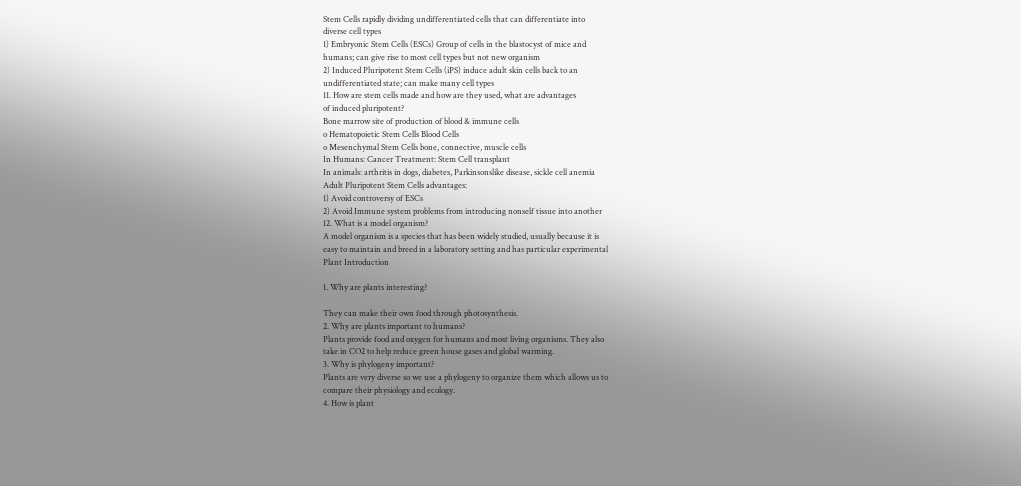Stem Cells rapidly dividing undifferentiated cells that can differentiate into
diverse cell types
1) Embryonic Stem Cells (ESCs) Group of cells in the blastocyst of mice and
humans; can give rise to most cell types but not new organism
2) Induced Pluripotent Stem Cells (iPS) induce adult skin cells back to an
undifferentiated state; can make many cell types
11. How are stem cells made and how are they used, what are advantages
of induced pluripotent?
Bone marrow site of production of blood & immune cells
o Hematopoietic Stem Cells Blood Cells
o Mesenchymal Stem Cells bone, connective, muscle cells
In Humans: Cancer Treatment: Stem Cell transplant
In animals: arthritis in dogs, diabetes, Parkinsonslike disease, sickle cell anemia
Adult Pluripotent Stem Cells advantages:
1) Avoid controversy of ESCs
2) Avoid Immune system problems from introducing nonself tissue into another
12. What is a model organism?
A model organism is a species that has been widely studied, usually because it is
easy to maintain and breed in a laboratory setting and has particular experimental
Plant Introduction

1. Why are plants interesting?

They can make their own food through photosynthesis.
2. Why are plants important to humans?
Plants provide food and oxygen for humans and most living organisms. They also
take in CO2 to help reduce green house gases and global warming.
3. Why is phylogeny important?
Plants are very diverse so we use a phylogeny to organize them which allows us to
compare their physiology and ecology.
4. How is plant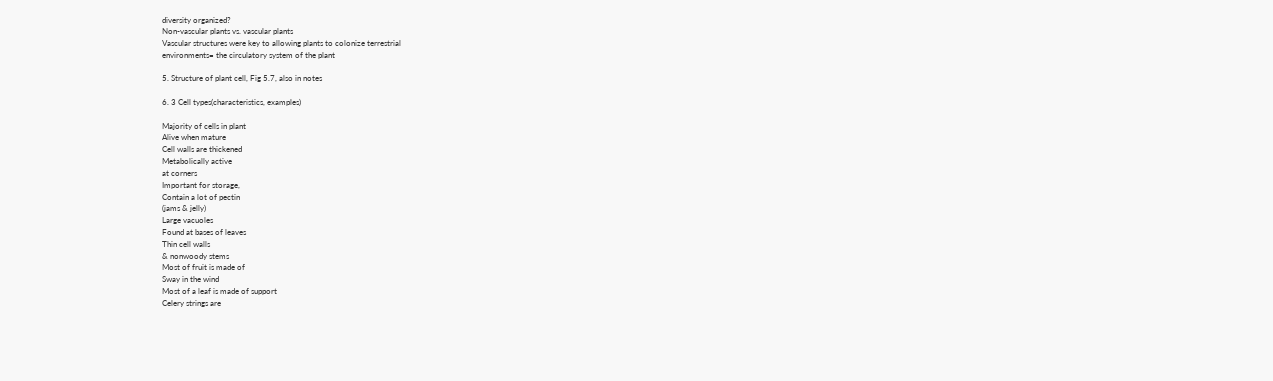diversity organized?
Non-vascular plants vs. vascular plants
Vascular structures were key to allowing plants to colonize terrestrial
environments= the circulatory system of the plant

5. Structure of plant cell, Fig 5.7, also in notes

6. 3 Cell types(characteristics, examples)

Majority of cells in plant
Alive when mature
Cell walls are thickened
Metabolically active
at corners
Important for storage,
Contain a lot of pectin
(jams & jelly)
Large vacuoles
Found at bases of leaves
Thin cell walls
& nonwoody stems
Most of fruit is made of
Sway in the wind
Most of a leaf is made of support
Celery strings are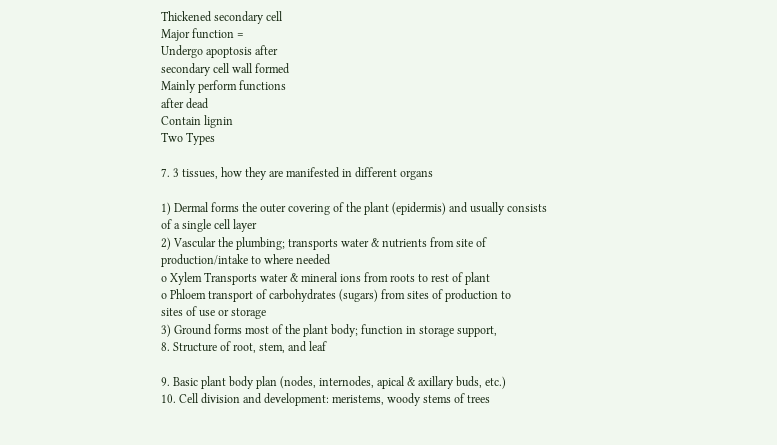Thickened secondary cell
Major function =
Undergo apoptosis after
secondary cell wall formed
Mainly perform functions
after dead
Contain lignin
Two Types

7. 3 tissues, how they are manifested in different organs

1) Dermal forms the outer covering of the plant (epidermis) and usually consists
of a single cell layer
2) Vascular the plumbing; transports water & nutrients from site of
production/intake to where needed
o Xylem Transports water & mineral ions from roots to rest of plant
o Phloem transport of carbohydrates (sugars) from sites of production to
sites of use or storage
3) Ground forms most of the plant body; function in storage support,
8. Structure of root, stem, and leaf

9. Basic plant body plan (nodes, internodes, apical & axillary buds, etc.)
10. Cell division and development: meristems, woody stems of trees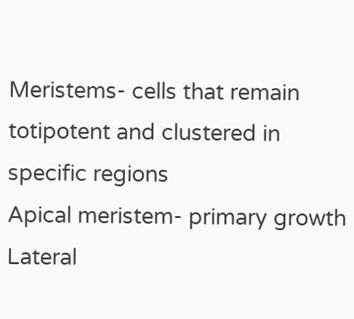Meristems- cells that remain totipotent and clustered in specific regions
Apical meristem- primary growth
Lateral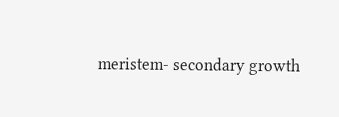meristem- secondary growth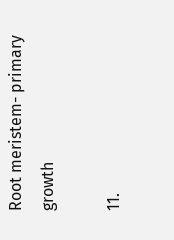Root meristem- primary growth

11.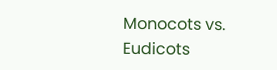Monocots vs. Eudicots